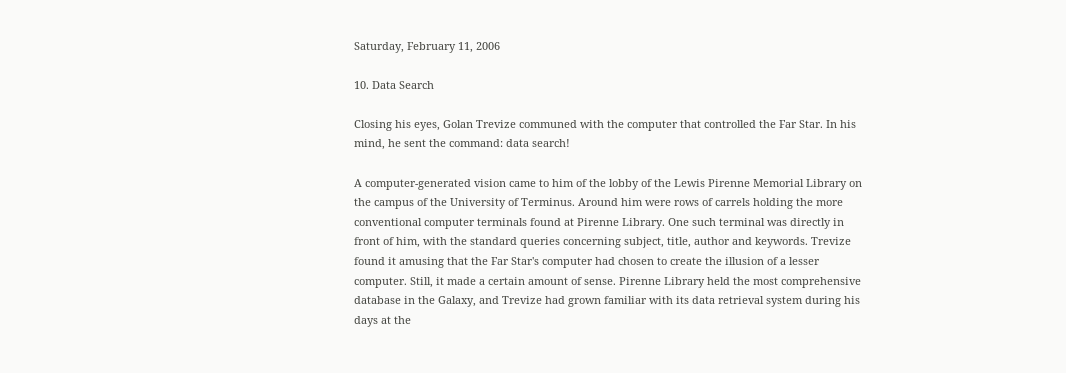Saturday, February 11, 2006

10. Data Search

Closing his eyes, Golan Trevize communed with the computer that controlled the Far Star. In his mind, he sent the command: data search!

A computer-generated vision came to him of the lobby of the Lewis Pirenne Memorial Library on the campus of the University of Terminus. Around him were rows of carrels holding the more conventional computer terminals found at Pirenne Library. One such terminal was directly in front of him, with the standard queries concerning subject, title, author and keywords. Trevize found it amusing that the Far Star's computer had chosen to create the illusion of a lesser computer. Still, it made a certain amount of sense. Pirenne Library held the most comprehensive database in the Galaxy, and Trevize had grown familiar with its data retrieval system during his days at the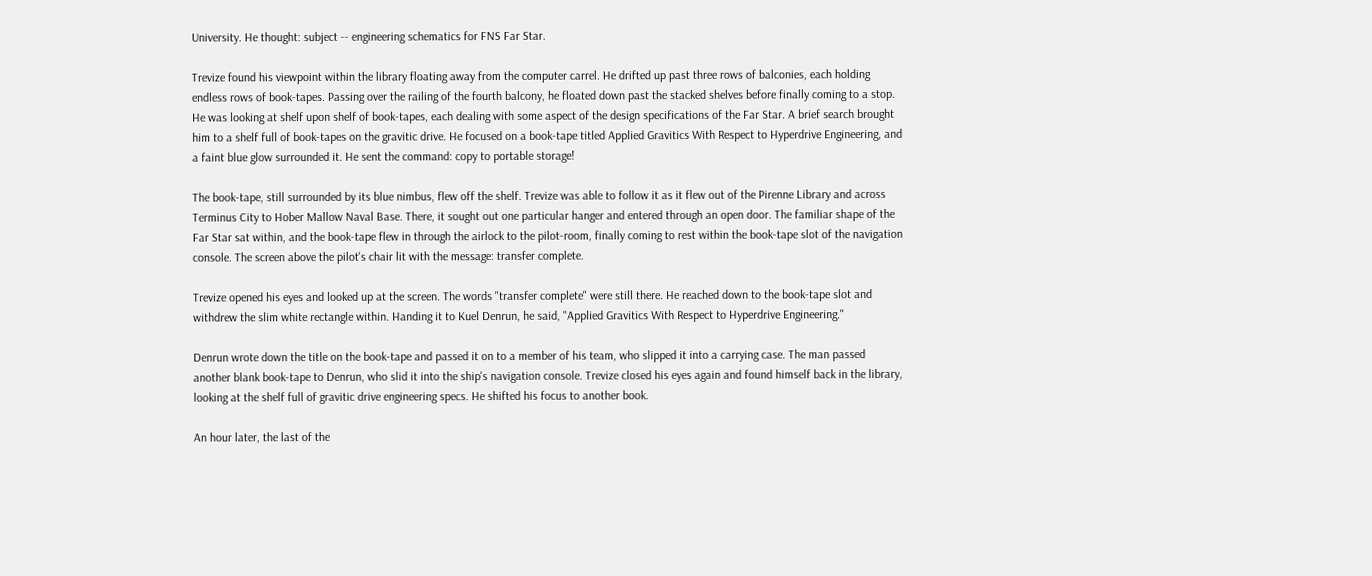University. He thought: subject -- engineering schematics for FNS Far Star.

Trevize found his viewpoint within the library floating away from the computer carrel. He drifted up past three rows of balconies, each holding endless rows of book-tapes. Passing over the railing of the fourth balcony, he floated down past the stacked shelves before finally coming to a stop. He was looking at shelf upon shelf of book-tapes, each dealing with some aspect of the design specifications of the Far Star. A brief search brought him to a shelf full of book-tapes on the gravitic drive. He focused on a book-tape titled Applied Gravitics With Respect to Hyperdrive Engineering, and a faint blue glow surrounded it. He sent the command: copy to portable storage!

The book-tape, still surrounded by its blue nimbus, flew off the shelf. Trevize was able to follow it as it flew out of the Pirenne Library and across Terminus City to Hober Mallow Naval Base. There, it sought out one particular hanger and entered through an open door. The familiar shape of the Far Star sat within, and the book-tape flew in through the airlock to the pilot-room, finally coming to rest within the book-tape slot of the navigation console. The screen above the pilot's chair lit with the message: transfer complete.

Trevize opened his eyes and looked up at the screen. The words "transfer complete" were still there. He reached down to the book-tape slot and withdrew the slim white rectangle within. Handing it to Kuel Denrun, he said, "Applied Gravitics With Respect to Hyperdrive Engineering."

Denrun wrote down the title on the book-tape and passed it on to a member of his team, who slipped it into a carrying case. The man passed another blank book-tape to Denrun, who slid it into the ship's navigation console. Trevize closed his eyes again and found himself back in the library, looking at the shelf full of gravitic drive engineering specs. He shifted his focus to another book.

An hour later, the last of the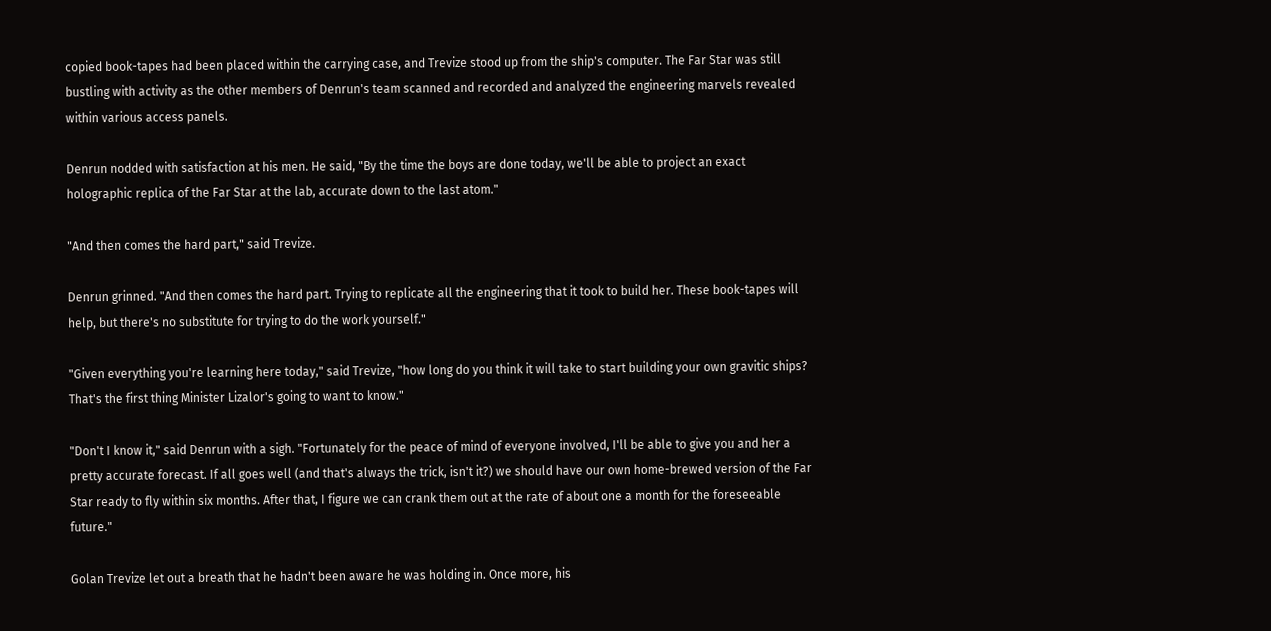copied book-tapes had been placed within the carrying case, and Trevize stood up from the ship's computer. The Far Star was still bustling with activity as the other members of Denrun's team scanned and recorded and analyzed the engineering marvels revealed within various access panels.

Denrun nodded with satisfaction at his men. He said, "By the time the boys are done today, we'll be able to project an exact holographic replica of the Far Star at the lab, accurate down to the last atom."

"And then comes the hard part," said Trevize.

Denrun grinned. "And then comes the hard part. Trying to replicate all the engineering that it took to build her. These book-tapes will help, but there's no substitute for trying to do the work yourself."

"Given everything you're learning here today," said Trevize, "how long do you think it will take to start building your own gravitic ships? That's the first thing Minister Lizalor's going to want to know."

"Don't I know it," said Denrun with a sigh. "Fortunately for the peace of mind of everyone involved, I'll be able to give you and her a pretty accurate forecast. If all goes well (and that's always the trick, isn't it?) we should have our own home-brewed version of the Far Star ready to fly within six months. After that, I figure we can crank them out at the rate of about one a month for the foreseeable future."

Golan Trevize let out a breath that he hadn't been aware he was holding in. Once more, his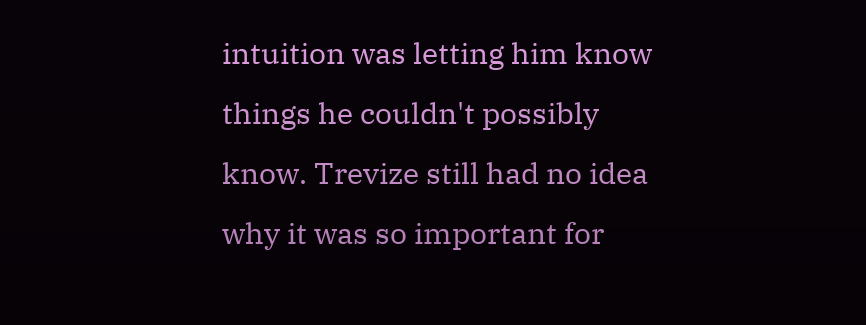intuition was letting him know things he couldn't possibly know. Trevize still had no idea why it was so important for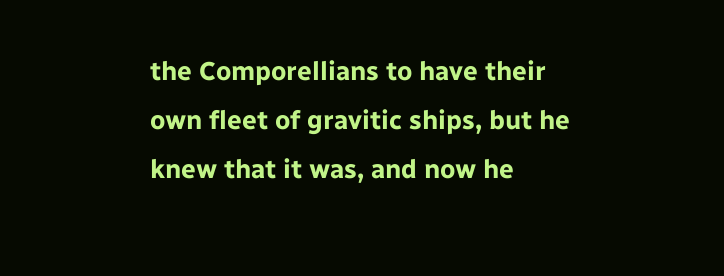the Comporellians to have their own fleet of gravitic ships, but he knew that it was, and now he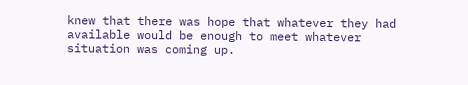knew that there was hope that whatever they had available would be enough to meet whatever situation was coming up.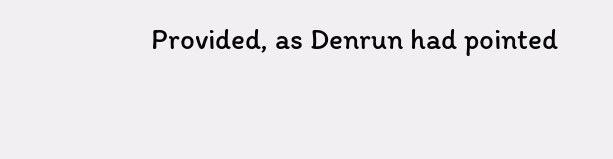Provided, as Denrun had pointed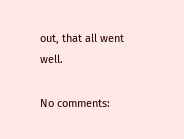out, that all went well.

No comments: